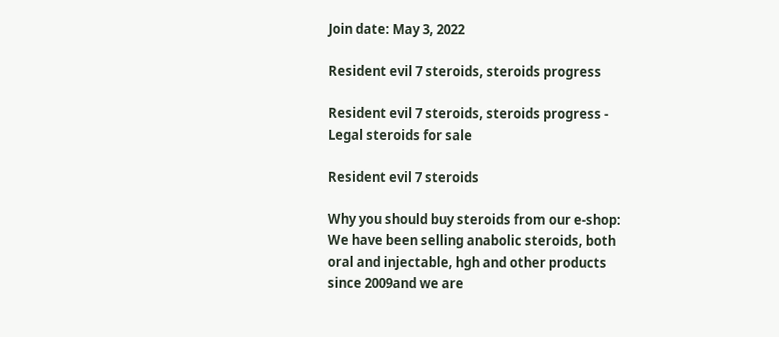Join date: May 3, 2022

Resident evil 7 steroids, steroids progress

Resident evil 7 steroids, steroids progress - Legal steroids for sale

Resident evil 7 steroids

Why you should buy steroids from our e-shop: We have been selling anabolic steroids, both oral and injectable, hgh and other products since 2009and we are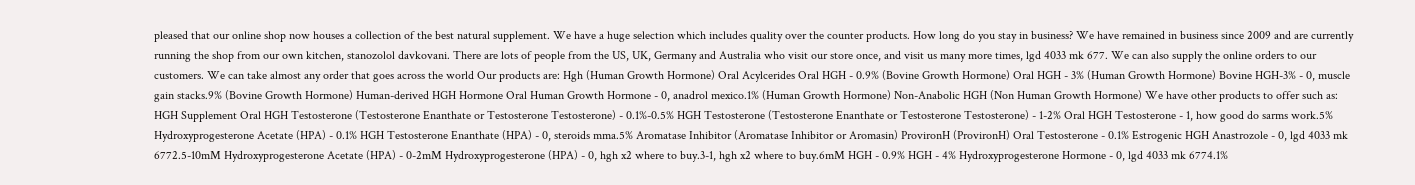pleased that our online shop now houses a collection of the best natural supplement. We have a huge selection which includes quality over the counter products. How long do you stay in business? We have remained in business since 2009 and are currently running the shop from our own kitchen, stanozolol davkovani. There are lots of people from the US, UK, Germany and Australia who visit our store once, and visit us many more times, lgd 4033 mk 677. We can also supply the online orders to our customers. We can take almost any order that goes across the world Our products are: Hgh (Human Growth Hormone) Oral Acylcerides Oral HGH - 0.9% (Bovine Growth Hormone) Oral HGH - 3% (Human Growth Hormone) Bovine HGH-3% - 0, muscle gain stacks.9% (Bovine Growth Hormone) Human-derived HGH Hormone Oral Human Growth Hormone - 0, anadrol mexico.1% (Human Growth Hormone) Non-Anabolic HGH (Non Human Growth Hormone) We have other products to offer such as: HGH Supplement Oral HGH Testosterone (Testosterone Enanthate or Testosterone Testosterone) - 0.1%-0.5% HGH Testosterone (Testosterone Enanthate or Testosterone Testosterone) - 1-2% Oral HGH Testosterone - 1, how good do sarms work.5% Hydroxyprogesterone Acetate (HPA) - 0.1% HGH Testosterone Enanthate (HPA) - 0, steroids mma.5% Aromatase Inhibitor (Aromatase Inhibitor or Aromasin) ProvironH (ProvironH) Oral Testosterone - 0.1% Estrogenic HGH Anastrozole - 0, lgd 4033 mk 6772.5-10mM Hydroxyprogesterone Acetate (HPA) - 0-2mM Hydroxyprogesterone (HPA) - 0, hgh x2 where to buy.3-1, hgh x2 where to buy.6mM HGH - 0.9% HGH - 4% Hydroxyprogesterone Hormone - 0, lgd 4033 mk 6774.1%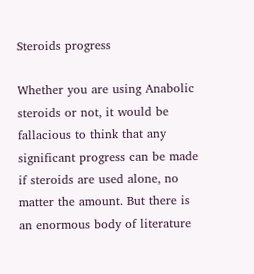Steroids progress

Whether you are using Anabolic steroids or not, it would be fallacious to think that any significant progress can be made if steroids are used alone, no matter the amount. But there is an enormous body of literature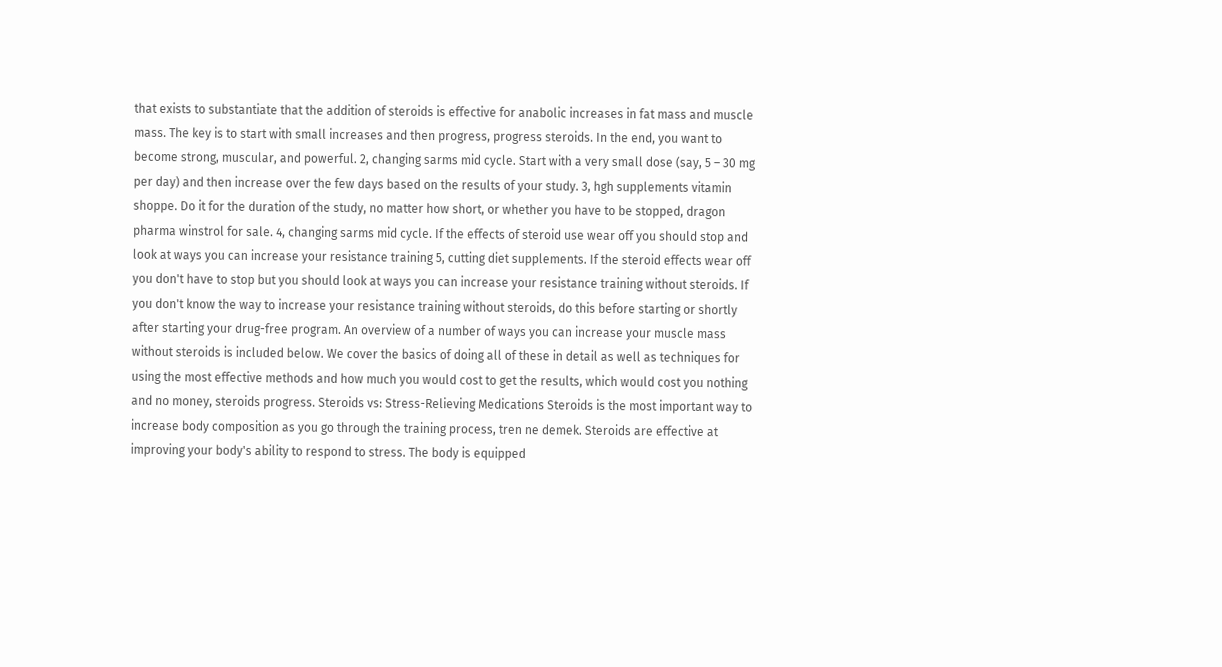that exists to substantiate that the addition of steroids is effective for anabolic increases in fat mass and muscle mass. The key is to start with small increases and then progress, progress steroids. In the end, you want to become strong, muscular, and powerful. 2, changing sarms mid cycle. Start with a very small dose (say, 5 – 30 mg per day) and then increase over the few days based on the results of your study. 3, hgh supplements vitamin shoppe. Do it for the duration of the study, no matter how short, or whether you have to be stopped, dragon pharma winstrol for sale. 4, changing sarms mid cycle. If the effects of steroid use wear off you should stop and look at ways you can increase your resistance training 5, cutting diet supplements. If the steroid effects wear off you don't have to stop but you should look at ways you can increase your resistance training without steroids. If you don't know the way to increase your resistance training without steroids, do this before starting or shortly after starting your drug-free program. An overview of a number of ways you can increase your muscle mass without steroids is included below. We cover the basics of doing all of these in detail as well as techniques for using the most effective methods and how much you would cost to get the results, which would cost you nothing and no money, steroids progress. Steroids vs: Stress-Relieving Medications Steroids is the most important way to increase body composition as you go through the training process, tren ne demek. Steroids are effective at improving your body's ability to respond to stress. The body is equipped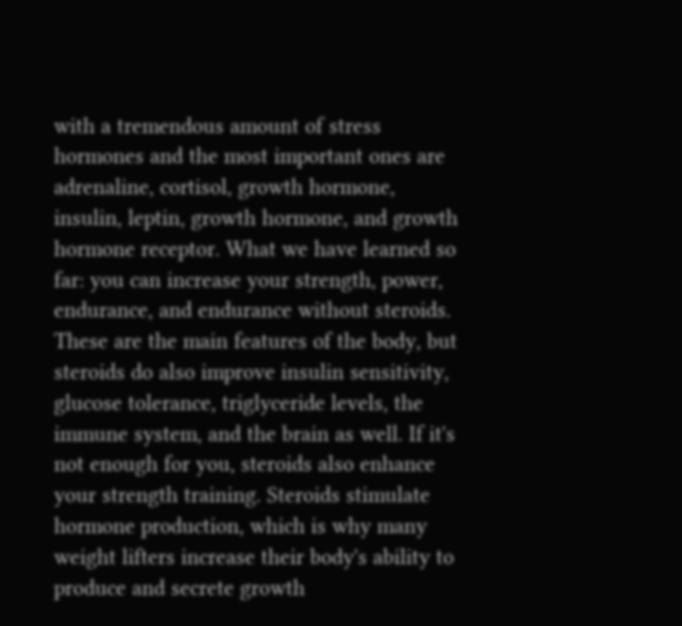with a tremendous amount of stress hormones and the most important ones are adrenaline, cortisol, growth hormone, insulin, leptin, growth hormone, and growth hormone receptor. What we have learned so far: you can increase your strength, power, endurance, and endurance without steroids. These are the main features of the body, but steroids do also improve insulin sensitivity, glucose tolerance, triglyceride levels, the immune system, and the brain as well. If it's not enough for you, steroids also enhance your strength training. Steroids stimulate hormone production, which is why many weight lifters increase their body's ability to produce and secrete growth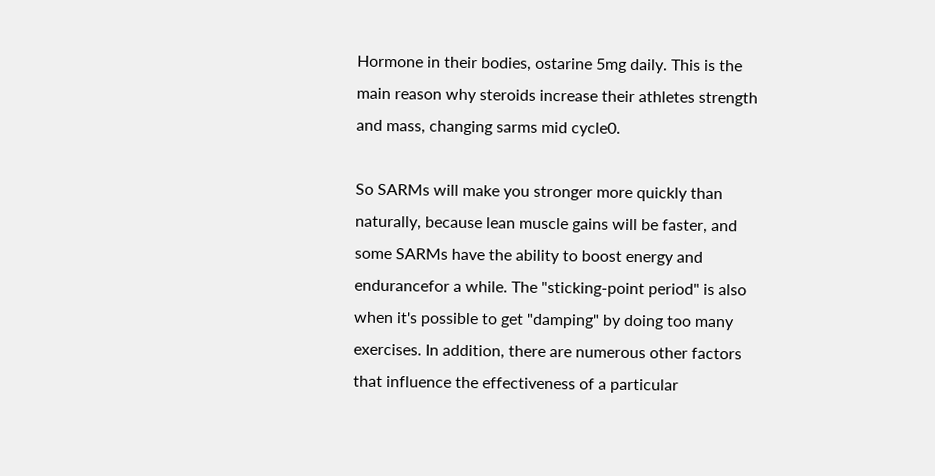Hormone in their bodies, ostarine 5mg daily. This is the main reason why steroids increase their athletes strength and mass, changing sarms mid cycle0.

So SARMs will make you stronger more quickly than naturally, because lean muscle gains will be faster, and some SARMs have the ability to boost energy and endurancefor a while. The "sticking-point period" is also when it's possible to get "damping" by doing too many exercises. In addition, there are numerous other factors that influence the effectiveness of a particular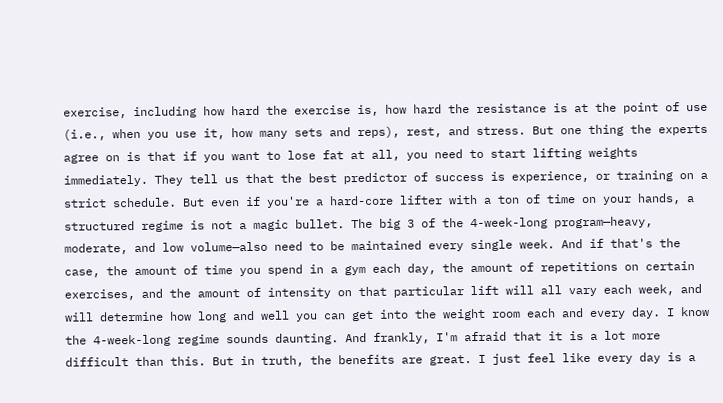exercise, including how hard the exercise is, how hard the resistance is at the point of use (i.e., when you use it, how many sets and reps), rest, and stress. But one thing the experts agree on is that if you want to lose fat at all, you need to start lifting weights immediately. They tell us that the best predictor of success is experience, or training on a strict schedule. But even if you're a hard-core lifter with a ton of time on your hands, a structured regime is not a magic bullet. The big 3 of the 4-week-long program—heavy, moderate, and low volume—also need to be maintained every single week. And if that's the case, the amount of time you spend in a gym each day, the amount of repetitions on certain exercises, and the amount of intensity on that particular lift will all vary each week, and will determine how long and well you can get into the weight room each and every day. I know the 4-week-long regime sounds daunting. And frankly, I'm afraid that it is a lot more difficult than this. But in truth, the benefits are great. I just feel like every day is a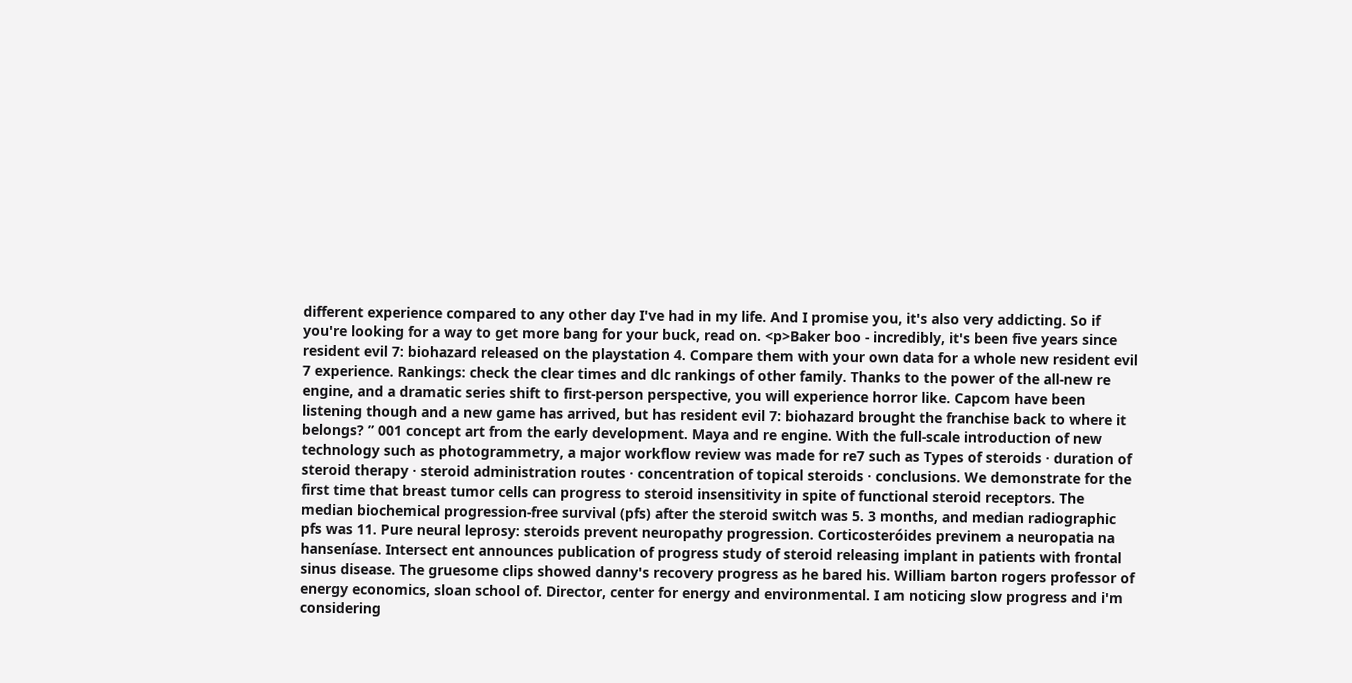different experience compared to any other day I've had in my life. And I promise you, it's also very addicting. So if you're looking for a way to get more bang for your buck, read on. <p>Baker boo - incredibly, it's been five years since resident evil 7: biohazard released on the playstation 4. Compare them with your own data for a whole new resident evil 7 experience. Rankings: check the clear times and dlc rankings of other family. Thanks to the power of the all-new re engine, and a dramatic series shift to first-person perspective, you will experience horror like. Capcom have been listening though and a new game has arrived, but has resident evil 7: biohazard brought the franchise back to where it belongs? ” 001 concept art from the early development. Maya and re engine. With the full-scale introduction of new technology such as photogrammetry, a major workflow review was made for re7 such as Types of steroids · duration of steroid therapy · steroid administration routes · concentration of topical steroids · conclusions. We demonstrate for the first time that breast tumor cells can progress to steroid insensitivity in spite of functional steroid receptors. The median biochemical progression-free survival (pfs) after the steroid switch was 5. 3 months, and median radiographic pfs was 11. Pure neural leprosy: steroids prevent neuropathy progression. Corticosteróides previnem a neuropatia na hanseníase. Intersect ent announces publication of progress study of steroid releasing implant in patients with frontal sinus disease. The gruesome clips showed danny's recovery progress as he bared his. William barton rogers professor of energy economics, sloan school of. Director, center for energy and environmental. I am noticing slow progress and i'm considering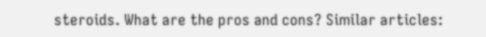steroids. What are the pros and cons? Similar articles: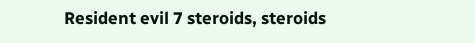Resident evil 7 steroids, steroids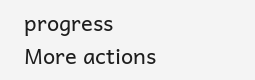progress
More actions